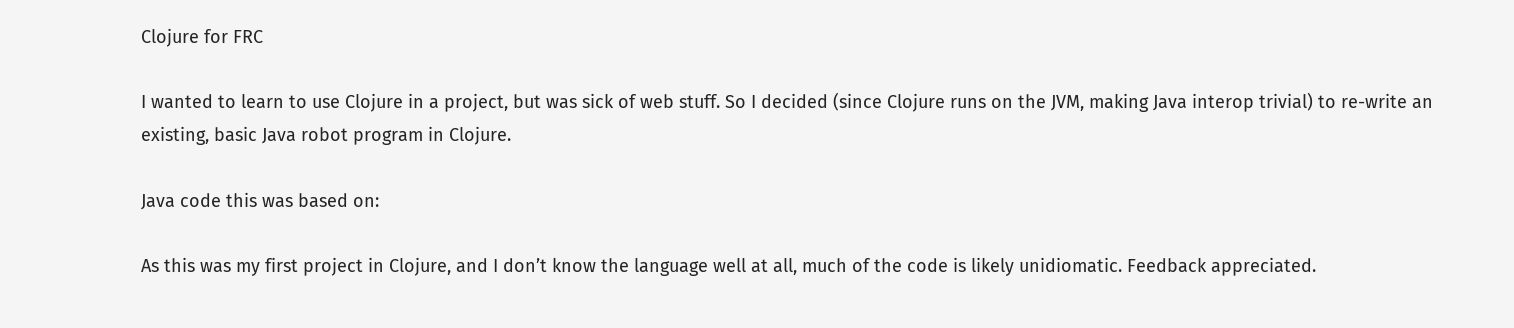Clojure for FRC

I wanted to learn to use Clojure in a project, but was sick of web stuff. So I decided (since Clojure runs on the JVM, making Java interop trivial) to re-write an existing, basic Java robot program in Clojure.

Java code this was based on:

As this was my first project in Clojure, and I don’t know the language well at all, much of the code is likely unidiomatic. Feedback appreciated.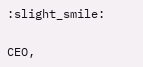:slight_smile:

CEO,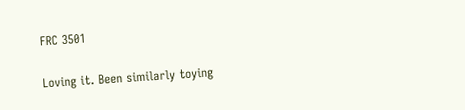FRC 3501

Loving it. Been similarly toying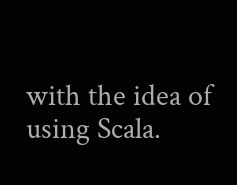with the idea of using Scala.